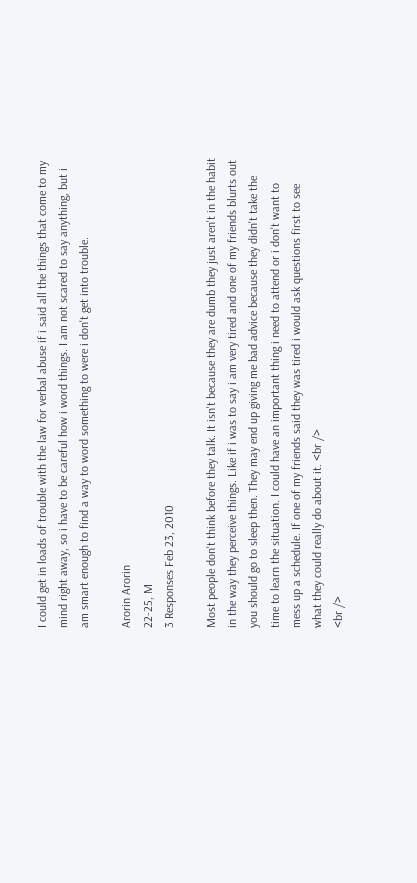I could get in loads of trouble with the law for verbal abuse if i said all the things that come to my mind right away, so i have to be careful how i word things. I am not scared to say anything, but i am smart enough to find a way to word something to were i don't get into trouble.

Arorin Arorin
22-25, M
3 Responses Feb 23, 2010

Most people don't think before they talk. It isn't because they are dumb they just aren't in the habit in the way they perceive things. Like if i was to say i am very tired and one of my friends blurts out you should go to sleep then. They may end up giving me bad advice because they didn't take the time to learn the situation. I could have an important thing i need to attend or i don't want to mess up a schedule. If one of my friends said they was tired i would ask questions first to see what they could really do about it. <br />
<br />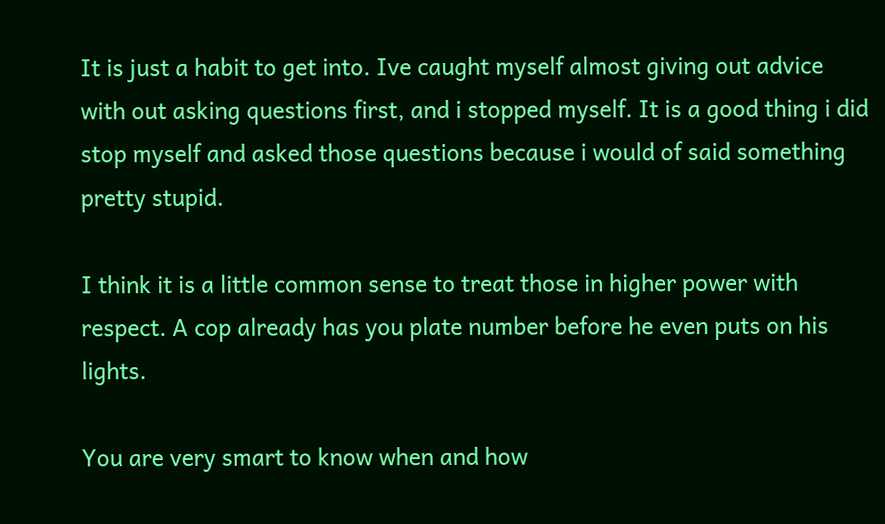It is just a habit to get into. Ive caught myself almost giving out advice with out asking questions first, and i stopped myself. It is a good thing i did stop myself and asked those questions because i would of said something pretty stupid.

I think it is a little common sense to treat those in higher power with respect. A cop already has you plate number before he even puts on his lights.

You are very smart to know when and how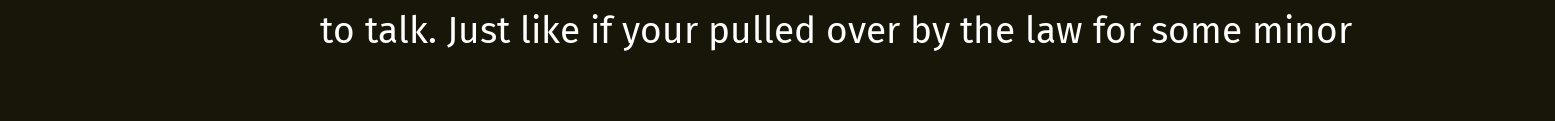to talk. Just like if your pulled over by the law for some minor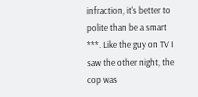infraction, it's better to polite than be a smart ***. Like the guy on TV I saw the other night, the cop was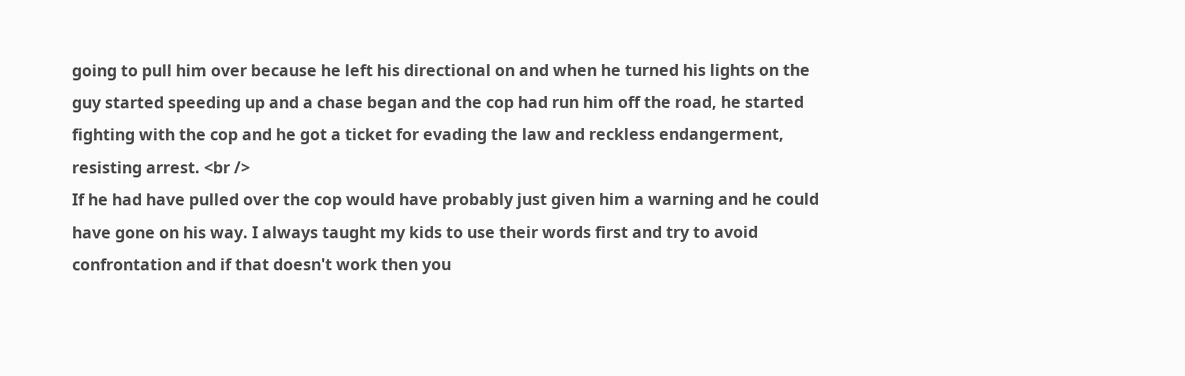going to pull him over because he left his directional on and when he turned his lights on the guy started speeding up and a chase began and the cop had run him off the road, he started fighting with the cop and he got a ticket for evading the law and reckless endangerment, resisting arrest. <br />
If he had have pulled over the cop would have probably just given him a warning and he could have gone on his way. I always taught my kids to use their words first and try to avoid confrontation and if that doesn't work then you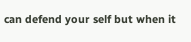can defend your self but when it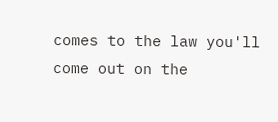comes to the law you'll come out on the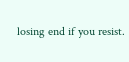losing end if you resist.